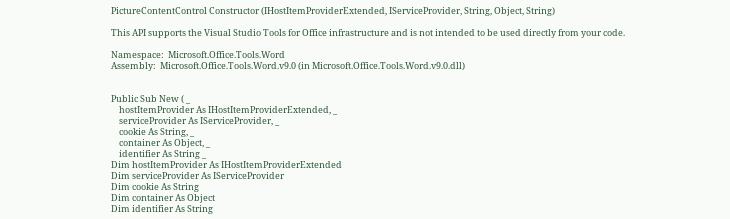PictureContentControl Constructor (IHostItemProviderExtended, IServiceProvider, String, Object, String)

This API supports the Visual Studio Tools for Office infrastructure and is not intended to be used directly from your code.

Namespace:  Microsoft.Office.Tools.Word
Assembly:  Microsoft.Office.Tools.Word.v9.0 (in Microsoft.Office.Tools.Word.v9.0.dll)


Public Sub New ( _
    hostItemProvider As IHostItemProviderExtended, _
    serviceProvider As IServiceProvider, _
    cookie As String, _
    container As Object, _
    identifier As String _
Dim hostItemProvider As IHostItemProviderExtended
Dim serviceProvider As IServiceProvider
Dim cookie As String
Dim container As Object
Dim identifier As String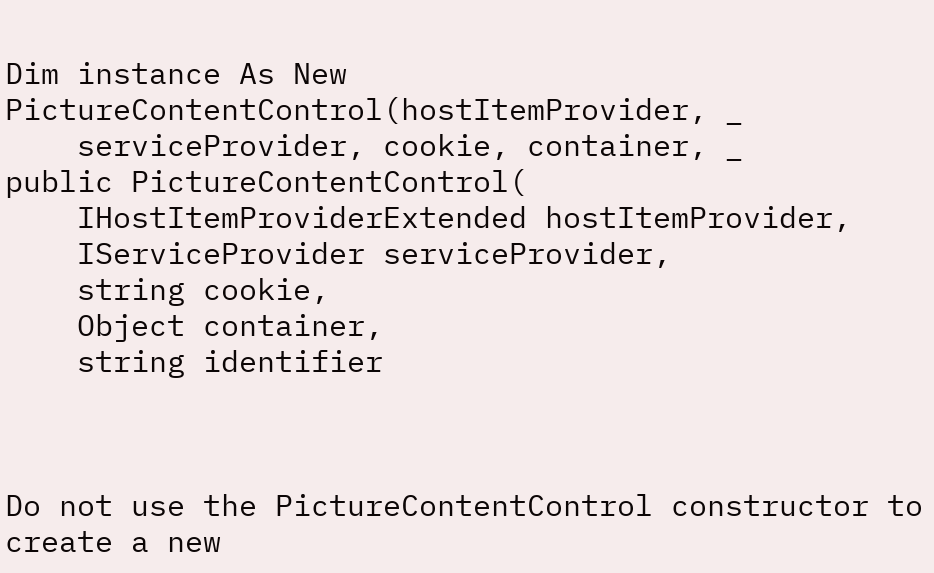Dim instance As New PictureContentControl(hostItemProvider, _
    serviceProvider, cookie, container, _
public PictureContentControl(
    IHostItemProviderExtended hostItemProvider,
    IServiceProvider serviceProvider,
    string cookie,
    Object container,
    string identifier



Do not use the PictureContentControl constructor to create a new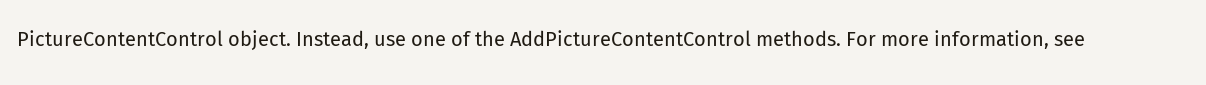PictureContentControl object. Instead, use one of the AddPictureContentControl methods. For more information, see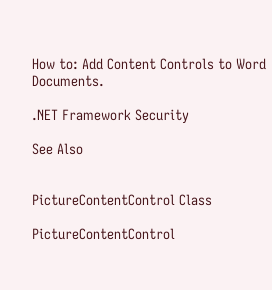How to: Add Content Controls to Word Documents.

.NET Framework Security

See Also


PictureContentControl Class

PictureContentControl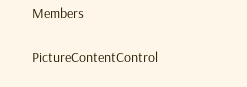Members

PictureContentControl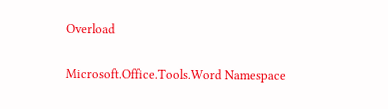Overload

Microsoft.Office.Tools.Word Namespace